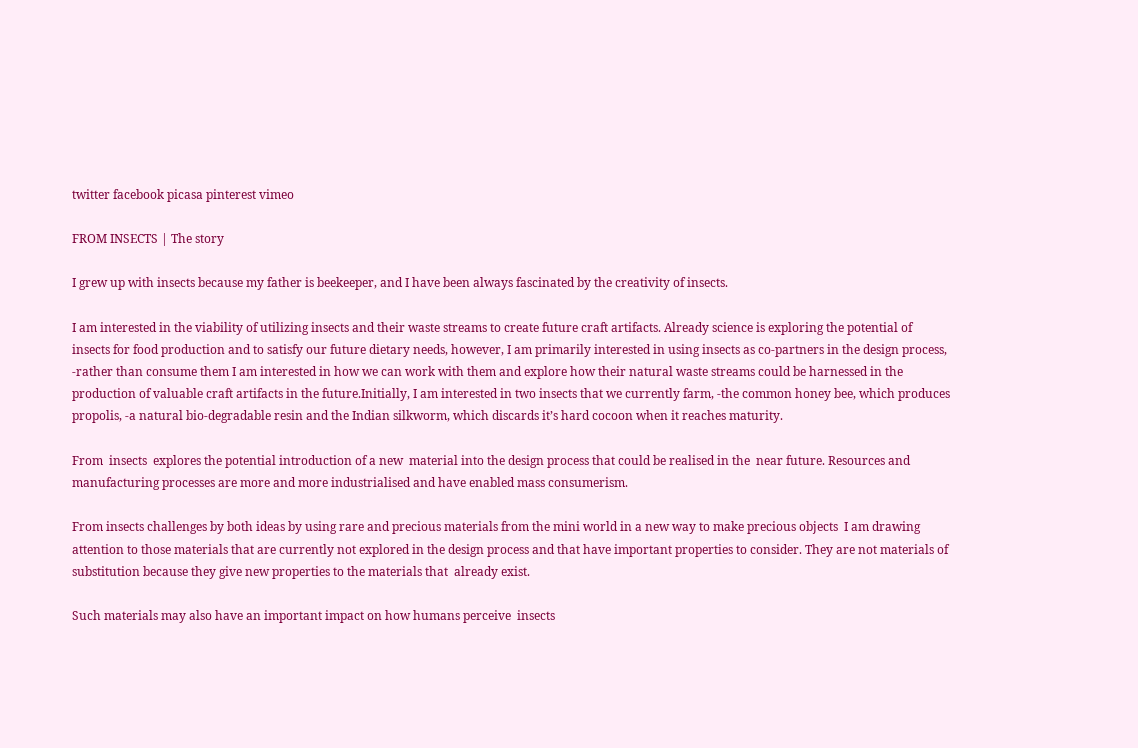twitter facebook picasa pinterest vimeo

FROM INSECTS | The story

I grew up with insects because my father is beekeeper, and I have been always fascinated by the creativity of insects.

I am interested in the viability of utilizing insects and their waste streams to create future craft artifacts. Already science is exploring the potential of insects for food production and to satisfy our future dietary needs, however, I am primarily interested in using insects as co-partners in the design process, -rather than consume them I am interested in how we can work with them and explore how their natural waste streams could be harnessed in the production of valuable craft artifacts in the future.Initially, I am interested in two insects that we currently farm, -the common honey bee, which produces propolis, -a natural bio-degradable resin and the Indian silkworm, which discards it’s hard cocoon when it reaches maturity.

From  insects  explores the potential introduction of a new  material into the design process that could be realised in the  near future. Resources and manufacturing processes are more and more industrialised and have enabled mass consumerism.

From insects challenges by both ideas by using rare and precious materials from the mini world in a new way to make precious objects  I am drawing attention to those materials that are currently not explored in the design process and that have important properties to consider. They are not materials of substitution because they give new properties to the materials that  already exist.

Such materials may also have an important impact on how humans perceive  insects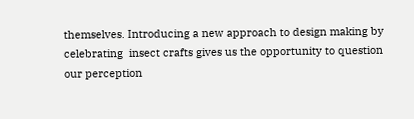themselves. Introducing a new approach to design making by celebrating  insect crafts gives us the opportunity to question our perception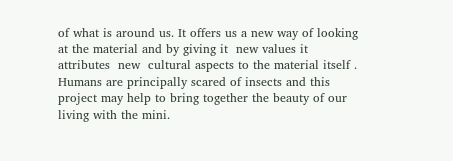of what is around us. It offers us a new way of looking at the material and by giving it  new values it  attributes  new  cultural aspects to the material itself . Humans are principally scared of insects and this project may help to bring together the beauty of our living with the mini.